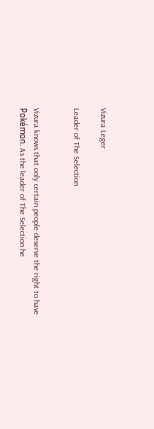Vizura Leger

Leader of The Selection


Vizura knows that only certain people deserve the right to have Pokémon. As the leader of The Selection he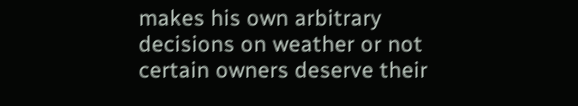makes his own arbitrary decisions on weather or not certain owners deserve their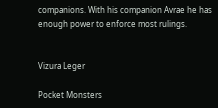companions. With his companion Avrae he has enough power to enforce most rulings.


Vizura Leger

Pocket Monsters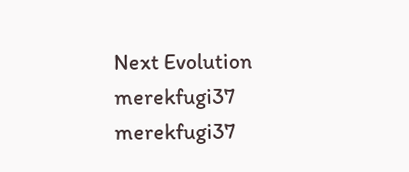Next Evolution merekfugi37 merekfugi37